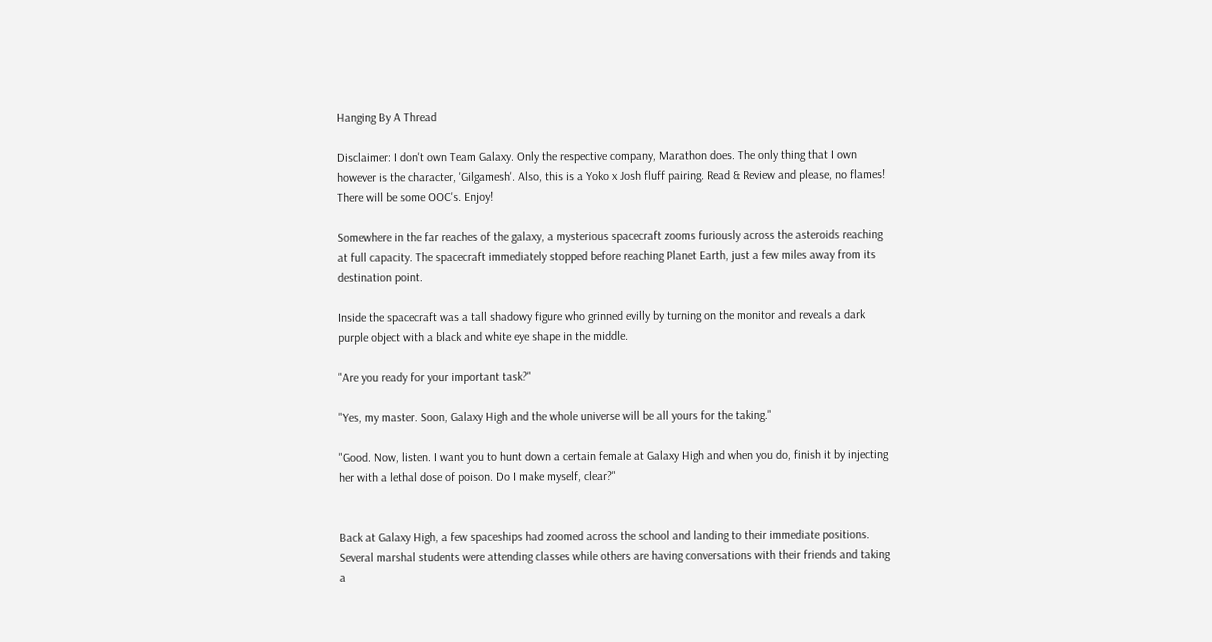Hanging By A Thread

Disclaimer: I don't own Team Galaxy. Only the respective company, Marathon does. The only thing that I own however is the character, 'Gilgamesh'. Also, this is a Yoko x Josh fluff pairing. Read & Review and please, no flames! There will be some OOC's. Enjoy!

Somewhere in the far reaches of the galaxy, a mysterious spacecraft zooms furiously across the asteroids reaching at full capacity. The spacecraft immediately stopped before reaching Planet Earth, just a few miles away from its destination point.

Inside the spacecraft was a tall shadowy figure who grinned evilly by turning on the monitor and reveals a dark purple object with a black and white eye shape in the middle.

"Are you ready for your important task?"

"Yes, my master. Soon, Galaxy High and the whole universe will be all yours for the taking."

"Good. Now, listen. I want you to hunt down a certain female at Galaxy High and when you do, finish it by injecting her with a lethal dose of poison. Do I make myself, clear?"


Back at Galaxy High, a few spaceships had zoomed across the school and landing to their immediate positions. Several marshal students were attending classes while others are having conversations with their friends and taking a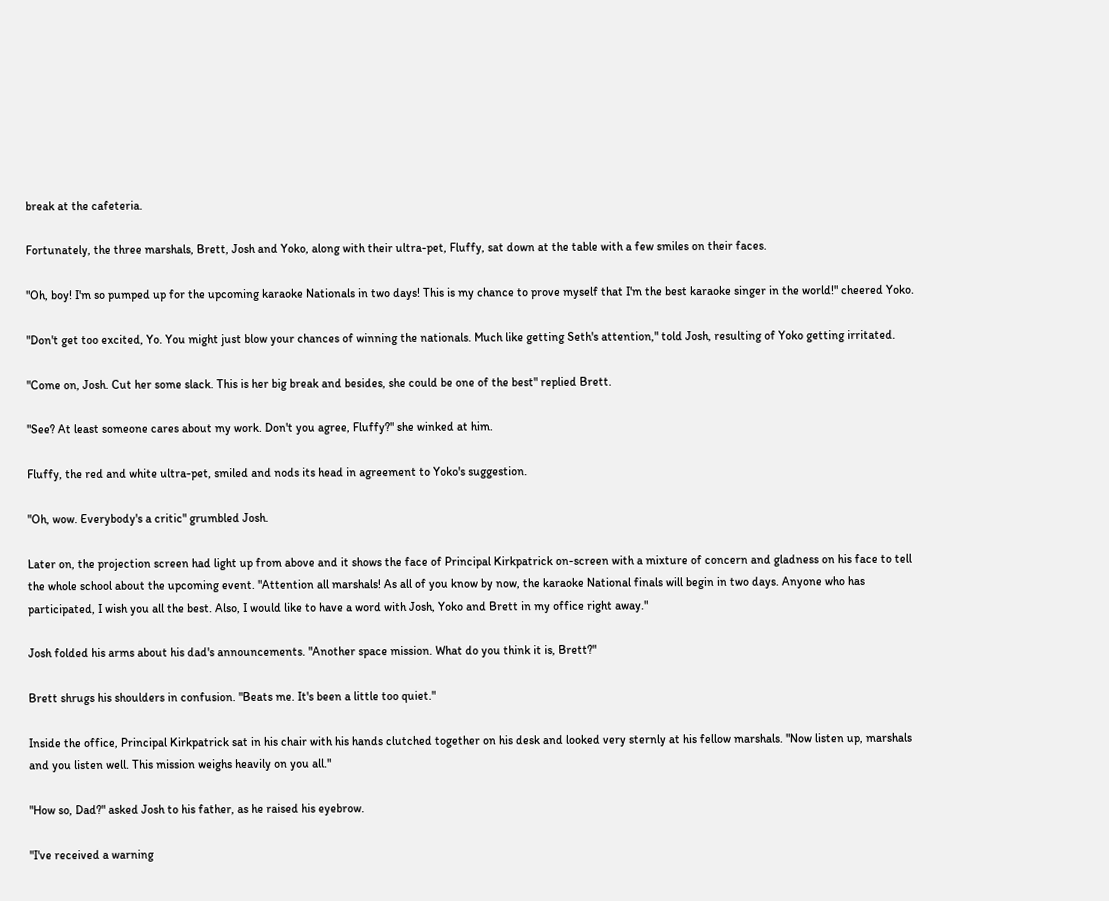break at the cafeteria.

Fortunately, the three marshals, Brett, Josh and Yoko, along with their ultra-pet, Fluffy, sat down at the table with a few smiles on their faces.

"Oh, boy! I'm so pumped up for the upcoming karaoke Nationals in two days! This is my chance to prove myself that I'm the best karaoke singer in the world!" cheered Yoko.

"Don't get too excited, Yo. You might just blow your chances of winning the nationals. Much like getting Seth's attention," told Josh, resulting of Yoko getting irritated.

"Come on, Josh. Cut her some slack. This is her big break and besides, she could be one of the best" replied Brett.

"See? At least someone cares about my work. Don't you agree, Fluffy?" she winked at him.

Fluffy, the red and white ultra-pet, smiled and nods its head in agreement to Yoko's suggestion.

"Oh, wow. Everybody's a critic" grumbled Josh.

Later on, the projection screen had light up from above and it shows the face of Principal Kirkpatrick on-screen with a mixture of concern and gladness on his face to tell the whole school about the upcoming event. "Attention all marshals! As all of you know by now, the karaoke National finals will begin in two days. Anyone who has participated, I wish you all the best. Also, I would like to have a word with Josh, Yoko and Brett in my office right away."

Josh folded his arms about his dad's announcements. "Another space mission. What do you think it is, Brett?"

Brett shrugs his shoulders in confusion. "Beats me. It's been a little too quiet."

Inside the office, Principal Kirkpatrick sat in his chair with his hands clutched together on his desk and looked very sternly at his fellow marshals. "Now listen up, marshals and you listen well. This mission weighs heavily on you all."

"How so, Dad?" asked Josh to his father, as he raised his eyebrow.

"I've received a warning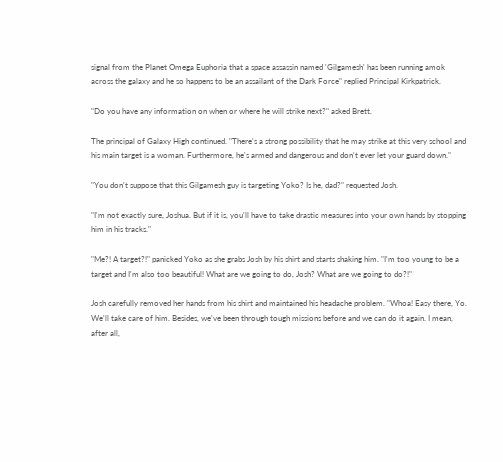signal from the Planet Omega Euphoria that a space assassin named 'Gilgamesh' has been running amok across the galaxy and he so happens to be an assailant of the Dark Force" replied Principal Kirkpatrick.

"Do you have any information on when or where he will strike next?" asked Brett.

The principal of Galaxy High continued. "There's a strong possibility that he may strike at this very school and his main target is a woman. Furthermore, he's armed and dangerous and don't ever let your guard down."

"You don't suppose that this Gilgamesh guy is targeting Yoko? Is he, dad?" requested Josh.

"I'm not exactly sure, Joshua. But if it is, you'll have to take drastic measures into your own hands by stopping him in his tracks."

"Me?! A target?!" panicked Yoko as she grabs Josh by his shirt and starts shaking him. "I'm too young to be a target and I'm also too beautiful! What are we going to do, Josh? What are we going to do?!"

Josh carefully removed her hands from his shirt and maintained his headache problem. "Whoa! Easy there, Yo. We'll take care of him. Besides, we've been through tough missions before and we can do it again. I mean, after all,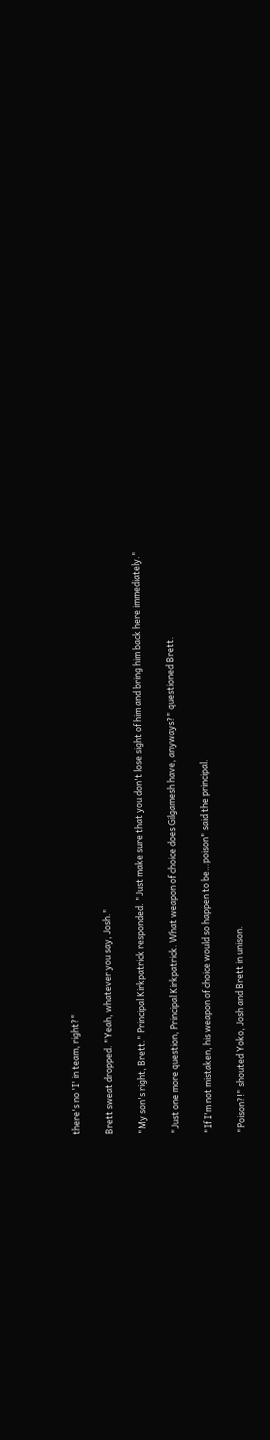there's no 'I' in team, right?"

Brett sweat dropped. "Yeah, whatever you say, Josh."

"My son's right, Brett." Principal Kirkpatrick responded. "Just make sure that you don't lose sight of him and bring him back here immediately."

"Just one more question, Principal Kirkpatrick. What weapon of choice does Gilgamesh have, anyways?" questioned Brett.

"If I'm not mistaken, his weapon of choice would so happen to be…poison" said the principal.

"Poison?!" shouted Yoko, Josh and Brett in unison.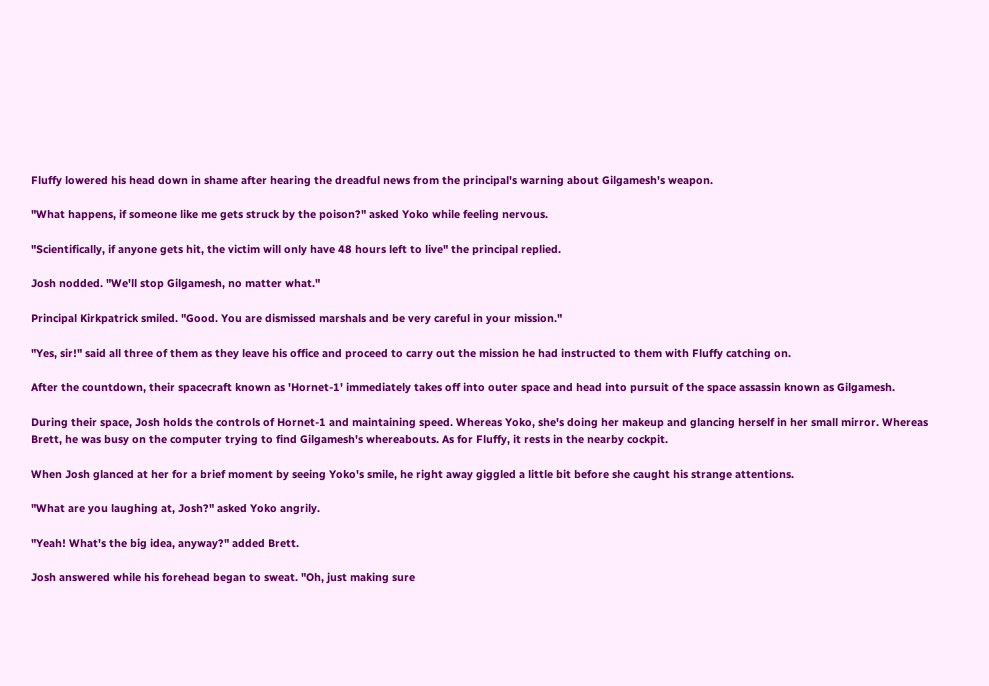Fluffy lowered his head down in shame after hearing the dreadful news from the principal's warning about Gilgamesh's weapon.

"What happens, if someone like me gets struck by the poison?" asked Yoko while feeling nervous.

"Scientifically, if anyone gets hit, the victim will only have 48 hours left to live" the principal replied.

Josh nodded. "We'll stop Gilgamesh, no matter what."

Principal Kirkpatrick smiled. "Good. You are dismissed marshals and be very careful in your mission."

"Yes, sir!" said all three of them as they leave his office and proceed to carry out the mission he had instructed to them with Fluffy catching on.

After the countdown, their spacecraft known as 'Hornet-1' immediately takes off into outer space and head into pursuit of the space assassin known as Gilgamesh.

During their space, Josh holds the controls of Hornet-1 and maintaining speed. Whereas Yoko, she's doing her makeup and glancing herself in her small mirror. Whereas Brett, he was busy on the computer trying to find Gilgamesh's whereabouts. As for Fluffy, it rests in the nearby cockpit.

When Josh glanced at her for a brief moment by seeing Yoko's smile, he right away giggled a little bit before she caught his strange attentions.

"What are you laughing at, Josh?" asked Yoko angrily.

"Yeah! What's the big idea, anyway?" added Brett.

Josh answered while his forehead began to sweat. "Oh, just making sure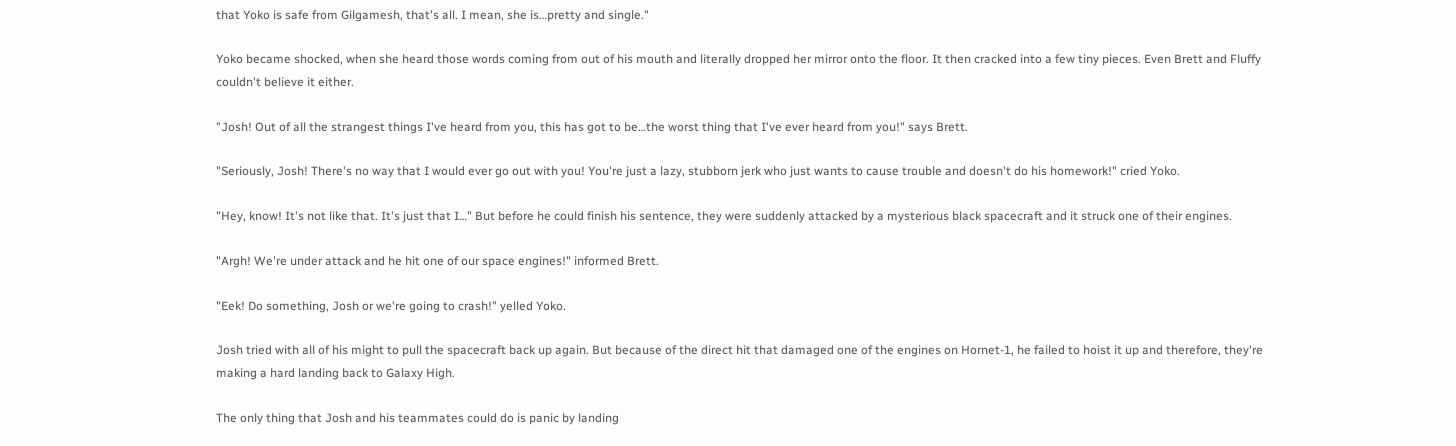that Yoko is safe from Gilgamesh, that's all. I mean, she is…pretty and single."

Yoko became shocked, when she heard those words coming from out of his mouth and literally dropped her mirror onto the floor. It then cracked into a few tiny pieces. Even Brett and Fluffy couldn't believe it either.

"Josh! Out of all the strangest things I've heard from you, this has got to be…the worst thing that I've ever heard from you!" says Brett.

"Seriously, Josh! There's no way that I would ever go out with you! You're just a lazy, stubborn jerk who just wants to cause trouble and doesn't do his homework!" cried Yoko.

"Hey, know! It's not like that. It's just that I…" But before he could finish his sentence, they were suddenly attacked by a mysterious black spacecraft and it struck one of their engines.

"Argh! We're under attack and he hit one of our space engines!" informed Brett.

"Eek! Do something, Josh or we're going to crash!" yelled Yoko.

Josh tried with all of his might to pull the spacecraft back up again. But because of the direct hit that damaged one of the engines on Hornet-1, he failed to hoist it up and therefore, they're making a hard landing back to Galaxy High.

The only thing that Josh and his teammates could do is panic by landing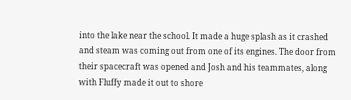into the lake near the school. It made a huge splash as it crashed and steam was coming out from one of its engines. The door from their spacecraft was opened and Josh and his teammates, along with Fluffy made it out to shore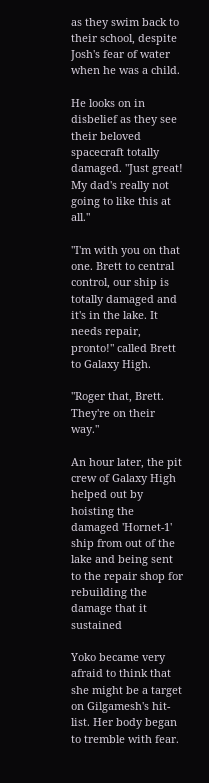as they swim back to their school, despite Josh's fear of water when he was a child.

He looks on in disbelief as they see their beloved spacecraft totally damaged. "Just great! My dad's really not going to like this at all."

"I'm with you on that one. Brett to central control, our ship is totally damaged and it's in the lake. It needs repair, pronto!" called Brett to Galaxy High.

"Roger that, Brett. They're on their way."

An hour later, the pit crew of Galaxy High helped out by hoisting the damaged 'Hornet-1' ship from out of the lake and being sent to the repair shop for rebuilding the damage that it sustained

Yoko became very afraid to think that she might be a target on Gilgamesh's hit-list. Her body began to tremble with fear.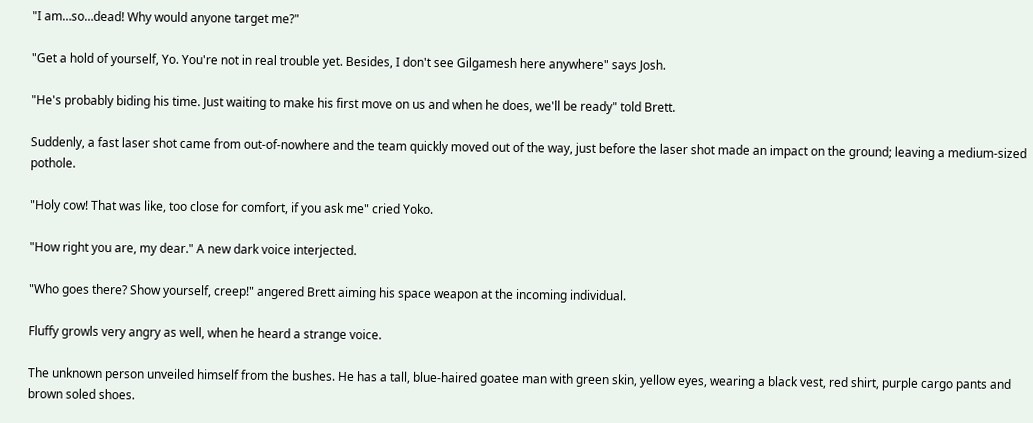"I am…so…dead! Why would anyone target me?"

"Get a hold of yourself, Yo. You're not in real trouble yet. Besides, I don't see Gilgamesh here anywhere" says Josh.

"He's probably biding his time. Just waiting to make his first move on us and when he does, we'll be ready" told Brett.

Suddenly, a fast laser shot came from out-of-nowhere and the team quickly moved out of the way, just before the laser shot made an impact on the ground; leaving a medium-sized pothole.

"Holy cow! That was like, too close for comfort, if you ask me" cried Yoko.

"How right you are, my dear." A new dark voice interjected.

"Who goes there? Show yourself, creep!" angered Brett aiming his space weapon at the incoming individual.

Fluffy growls very angry as well, when he heard a strange voice.

The unknown person unveiled himself from the bushes. He has a tall, blue-haired goatee man with green skin, yellow eyes, wearing a black vest, red shirt, purple cargo pants and brown soled shoes.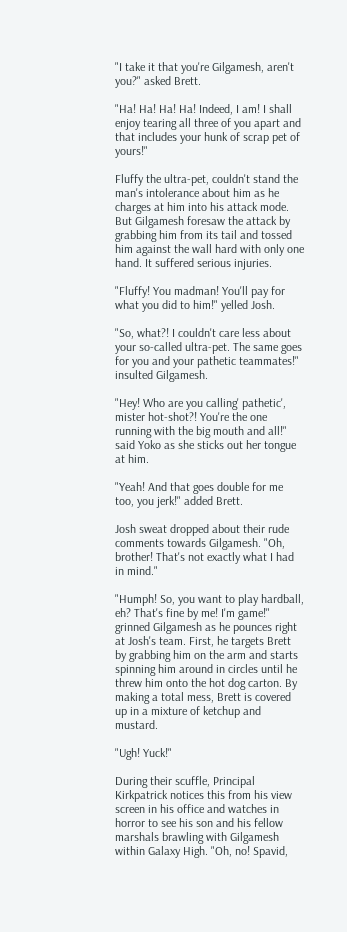"I take it that you're Gilgamesh, aren't you?" asked Brett.

"Ha! Ha! Ha! Ha! Indeed, I am! I shall enjoy tearing all three of you apart and that includes your hunk of scrap pet of yours!"

Fluffy the ultra-pet, couldn't stand the man's intolerance about him as he charges at him into his attack mode. But Gilgamesh foresaw the attack by grabbing him from its tail and tossed him against the wall hard with only one hand. It suffered serious injuries.

"Fluffy! You madman! You'll pay for what you did to him!" yelled Josh.

"So, what?! I couldn't care less about your so-called ultra-pet. The same goes for you and your pathetic teammates!" insulted Gilgamesh.

"Hey! Who are you calling' pathetic', mister hot-shot?! You're the one running with the big mouth and all!" said Yoko as she sticks out her tongue at him.

"Yeah! And that goes double for me too, you jerk!" added Brett.

Josh sweat dropped about their rude comments towards Gilgamesh. "Oh, brother! That's not exactly what I had in mind."

"Humph! So, you want to play hardball, eh? That's fine by me! I'm game!" grinned Gilgamesh as he pounces right at Josh's team. First, he targets Brett by grabbing him on the arm and starts spinning him around in circles until he threw him onto the hot dog carton. By making a total mess, Brett is covered up in a mixture of ketchup and mustard.

"Ugh! Yuck!"

During their scuffle, Principal Kirkpatrick notices this from his view screen in his office and watches in horror to see his son and his fellow marshals brawling with Gilgamesh within Galaxy High. "Oh, no! Spavid,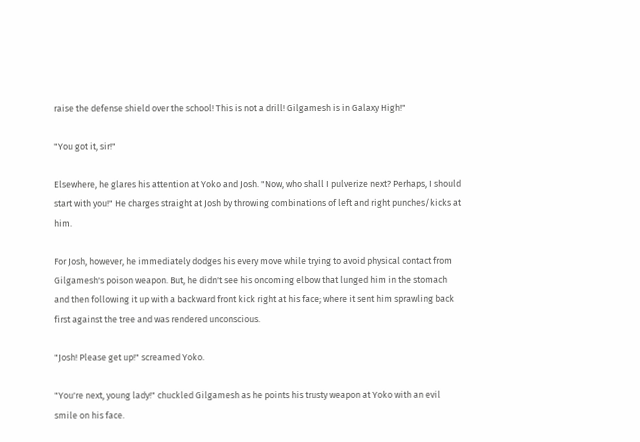raise the defense shield over the school! This is not a drill! Gilgamesh is in Galaxy High!"

"You got it, sir!"

Elsewhere, he glares his attention at Yoko and Josh. "Now, who shall I pulverize next? Perhaps, I should start with you!" He charges straight at Josh by throwing combinations of left and right punches/kicks at him.

For Josh, however, he immediately dodges his every move while trying to avoid physical contact from Gilgamesh's poison weapon. But, he didn't see his oncoming elbow that lunged him in the stomach and then following it up with a backward front kick right at his face; where it sent him sprawling back first against the tree and was rendered unconscious.

"Josh! Please get up!" screamed Yoko.

"You're next, young lady!" chuckled Gilgamesh as he points his trusty weapon at Yoko with an evil smile on his face.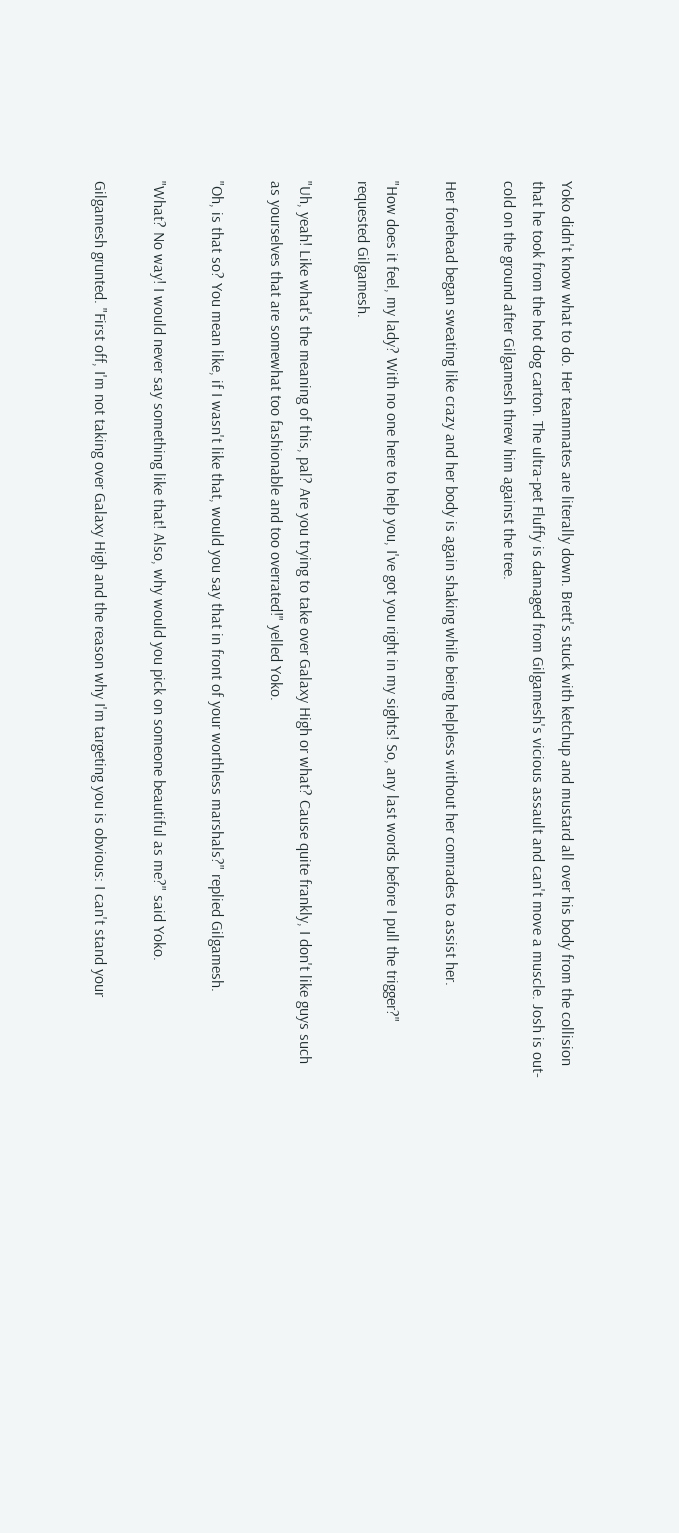Yoko didn't know what to do. Her teammates are literally down. Brett's stuck with ketchup and mustard all over his body from the collision that he took from the hot dog carton. The ultra-pet Fluffy is damaged from Gilgamesh's vicious assault and can't move a muscle. Josh is out-cold on the ground after Gilgamesh threw him against the tree.

Her forehead began sweating like crazy and her body is again shaking while being helpless without her comrades to assist her.

"How does it feel, my lady? With no one here to help you, I've got you right in my sights! So, any last words before I pull the trigger?" requested Gilgamesh.

"Uh, yeah! Like what's the meaning of this, pal? Are you trying to take over Galaxy High or what? Cause quite frankly, I don't like guys such as yourselves that are somewhat too fashionable and too overrated!" yelled Yoko.

"Oh, is that so? You mean like, if I wasn't like that, would you say that in front of your worthless marshals?" replied Gilgamesh.

"What? No way! I would never say something like that! Also, why would you pick on someone beautiful as me?" said Yoko.

Gilgamesh grunted. "First off, I'm not taking over Galaxy High and the reason why I'm targeting you is obvious: I can't stand your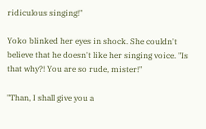ridiculous singing!"

Yoko blinked her eyes in shock. She couldn't believe that he doesn't like her singing voice. "Is that why?! You are so rude, mister!"

"Than, I shall give you a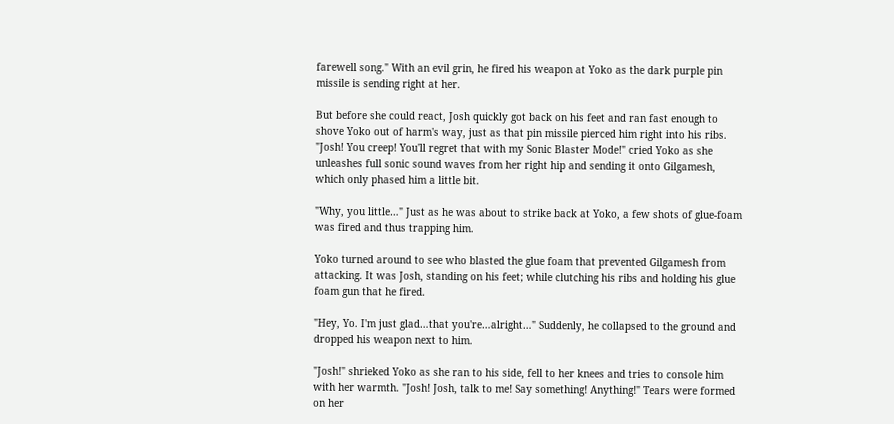farewell song." With an evil grin, he fired his weapon at Yoko as the dark purple pin missile is sending right at her.

But before she could react, Josh quickly got back on his feet and ran fast enough to shove Yoko out of harm's way, just as that pin missile pierced him right into his ribs. "Josh! You creep! You'll regret that with my Sonic Blaster Mode!" cried Yoko as she unleashes full sonic sound waves from her right hip and sending it onto Gilgamesh, which only phased him a little bit.

"Why, you little…" Just as he was about to strike back at Yoko, a few shots of glue-foam was fired and thus trapping him.

Yoko turned around to see who blasted the glue foam that prevented Gilgamesh from attacking. It was Josh, standing on his feet; while clutching his ribs and holding his glue foam gun that he fired.

"Hey, Yo. I'm just glad…that you're…alright…" Suddenly, he collapsed to the ground and dropped his weapon next to him.

"Josh!" shrieked Yoko as she ran to his side, fell to her knees and tries to console him with her warmth. "Josh! Josh, talk to me! Say something! Anything!" Tears were formed on her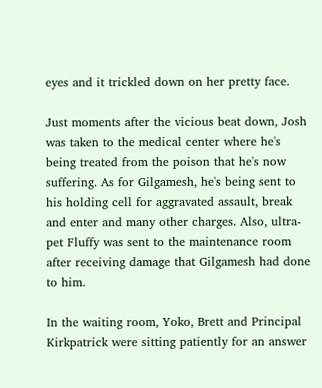eyes and it trickled down on her pretty face.

Just moments after the vicious beat down, Josh was taken to the medical center where he's being treated from the poison that he's now suffering. As for Gilgamesh, he's being sent to his holding cell for aggravated assault, break and enter and many other charges. Also, ultra-pet Fluffy was sent to the maintenance room after receiving damage that Gilgamesh had done to him.

In the waiting room, Yoko, Brett and Principal Kirkpatrick were sitting patiently for an answer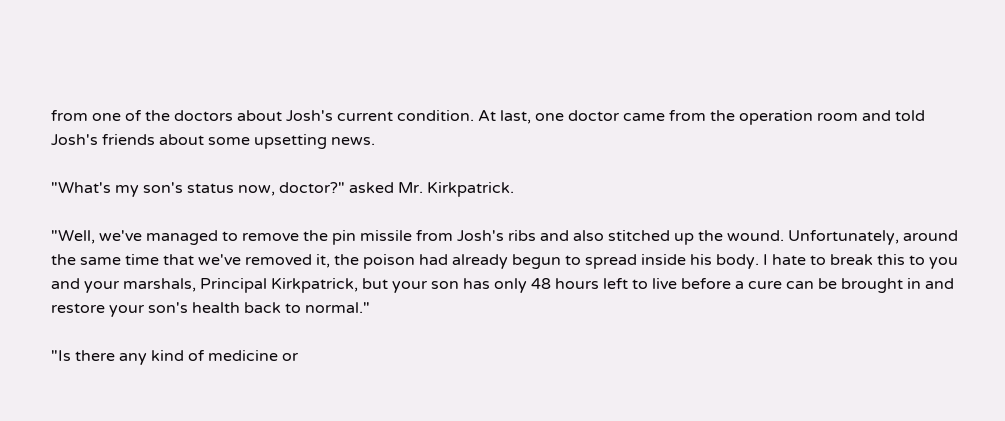from one of the doctors about Josh's current condition. At last, one doctor came from the operation room and told Josh's friends about some upsetting news.

"What's my son's status now, doctor?" asked Mr. Kirkpatrick.

"Well, we've managed to remove the pin missile from Josh's ribs and also stitched up the wound. Unfortunately, around the same time that we've removed it, the poison had already begun to spread inside his body. I hate to break this to you and your marshals, Principal Kirkpatrick, but your son has only 48 hours left to live before a cure can be brought in and restore your son's health back to normal."

"Is there any kind of medicine or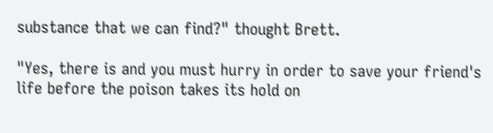substance that we can find?" thought Brett.

"Yes, there is and you must hurry in order to save your friend's life before the poison takes its hold on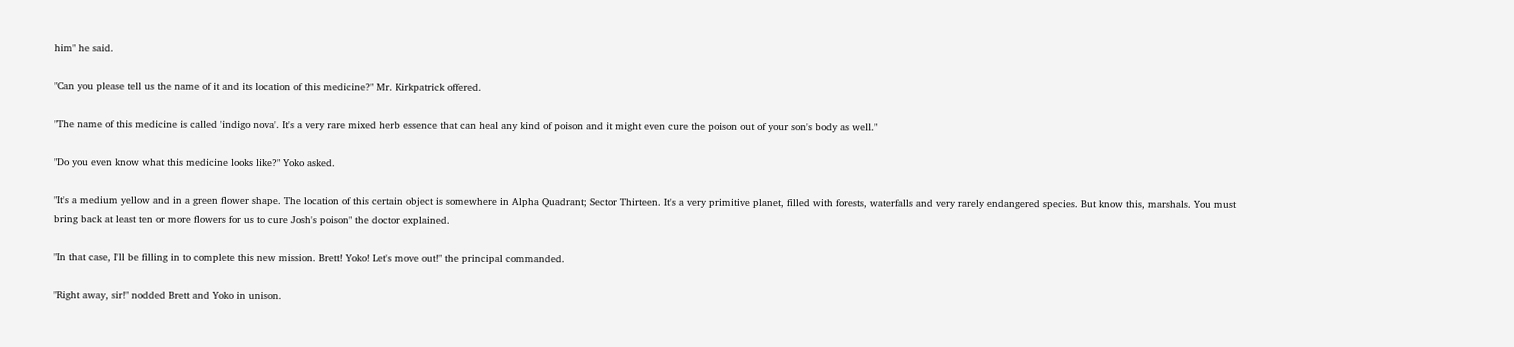him" he said.

"Can you please tell us the name of it and its location of this medicine?" Mr. Kirkpatrick offered.

"The name of this medicine is called 'indigo nova'. It's a very rare mixed herb essence that can heal any kind of poison and it might even cure the poison out of your son's body as well."

"Do you even know what this medicine looks like?" Yoko asked.

"It's a medium yellow and in a green flower shape. The location of this certain object is somewhere in Alpha Quadrant; Sector Thirteen. It's a very primitive planet, filled with forests, waterfalls and very rarely endangered species. But know this, marshals. You must bring back at least ten or more flowers for us to cure Josh's poison" the doctor explained.

"In that case, I'll be filling in to complete this new mission. Brett! Yoko! Let's move out!" the principal commanded.

"Right away, sir!" nodded Brett and Yoko in unison.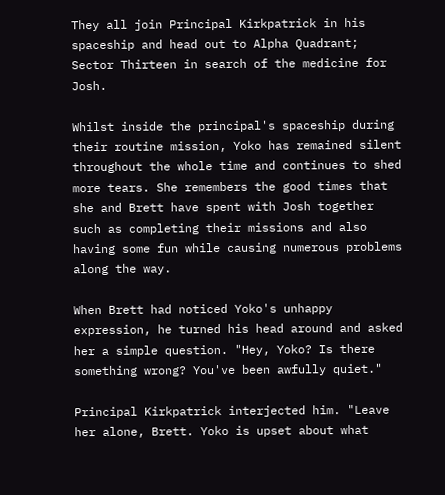They all join Principal Kirkpatrick in his spaceship and head out to Alpha Quadrant; Sector Thirteen in search of the medicine for Josh.

Whilst inside the principal's spaceship during their routine mission, Yoko has remained silent throughout the whole time and continues to shed more tears. She remembers the good times that she and Brett have spent with Josh together such as completing their missions and also having some fun while causing numerous problems along the way.

When Brett had noticed Yoko's unhappy expression, he turned his head around and asked her a simple question. "Hey, Yoko? Is there something wrong? You've been awfully quiet."

Principal Kirkpatrick interjected him. "Leave her alone, Brett. Yoko is upset about what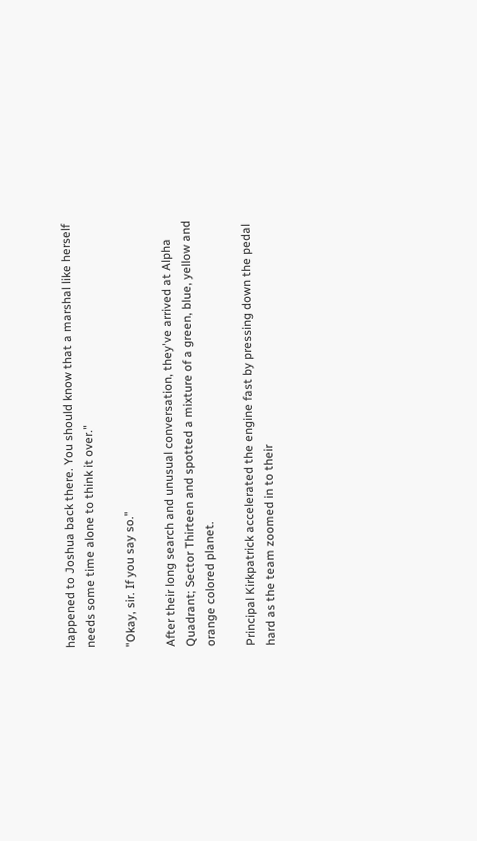happened to Joshua back there. You should know that a marshal like herself needs some time alone to think it over."

"Okay, sir. If you say so."

After their long search and unusual conversation, they've arrived at Alpha Quadrant; Sector Thirteen and spotted a mixture of a green, blue, yellow and orange colored planet.

Principal Kirkpatrick accelerated the engine fast by pressing down the pedal hard as the team zoomed in to their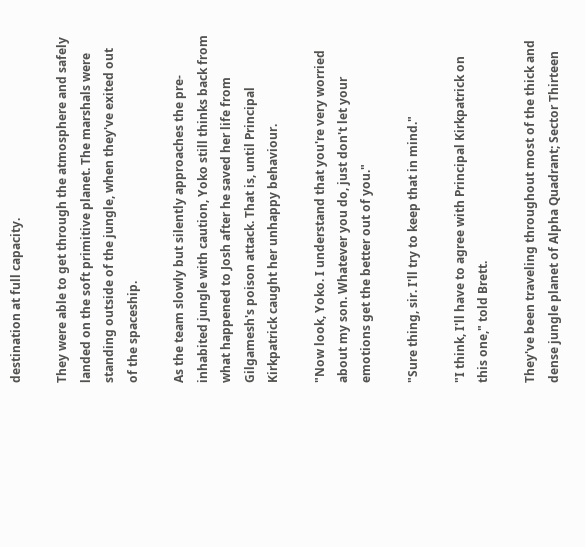destination at full capacity.

They were able to get through the atmosphere and safely landed on the soft primitive planet. The marshals were standing outside of the jungle, when they've exited out of the spaceship.

As the team slowly but silently approaches the pre-inhabited jungle with caution, Yoko still thinks back from what happened to Josh after he saved her life from Gilgamesh's poison attack. That is, until Principal Kirkpatrick caught her unhappy behaviour.

"Now look, Yoko. I understand that you're very worried about my son. Whatever you do, just don't let your emotions get the better out of you."

"Sure thing, sir. I'll try to keep that in mind."

"I think, I'll have to agree with Principal Kirkpatrick on this one," told Brett.

They've been traveling throughout most of the thick and dense jungle planet of Alpha Quadrant; Sector Thirteen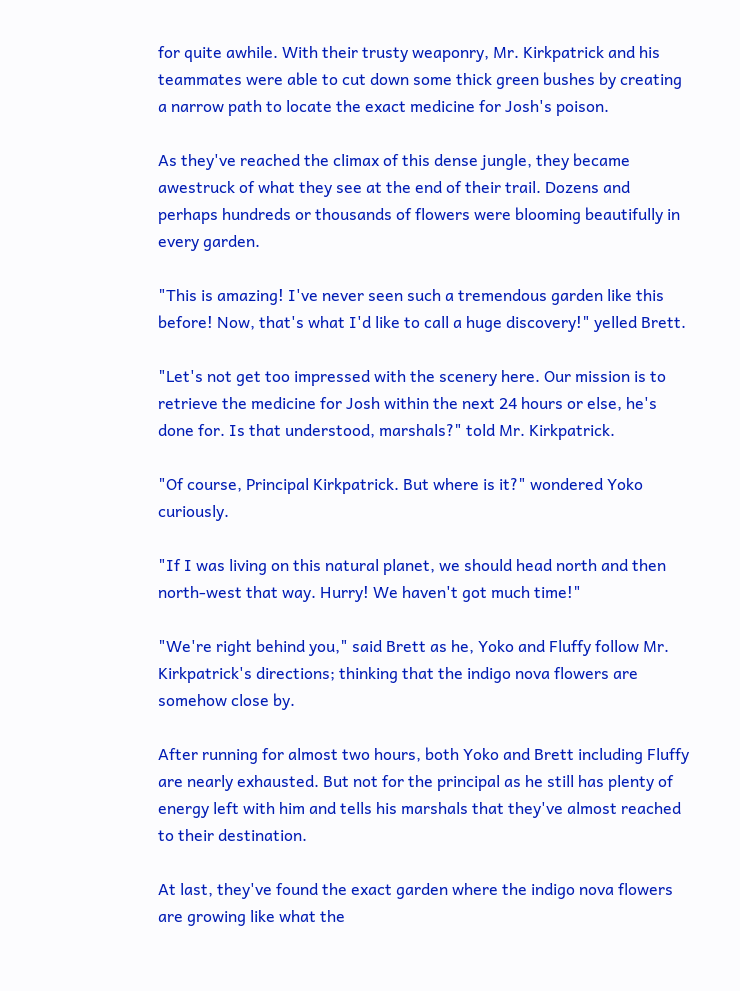for quite awhile. With their trusty weaponry, Mr. Kirkpatrick and his teammates were able to cut down some thick green bushes by creating a narrow path to locate the exact medicine for Josh's poison.

As they've reached the climax of this dense jungle, they became awestruck of what they see at the end of their trail. Dozens and perhaps hundreds or thousands of flowers were blooming beautifully in every garden.

"This is amazing! I've never seen such a tremendous garden like this before! Now, that's what I'd like to call a huge discovery!" yelled Brett.

"Let's not get too impressed with the scenery here. Our mission is to retrieve the medicine for Josh within the next 24 hours or else, he's done for. Is that understood, marshals?" told Mr. Kirkpatrick.

"Of course, Principal Kirkpatrick. But where is it?" wondered Yoko curiously.

"If I was living on this natural planet, we should head north and then north-west that way. Hurry! We haven't got much time!"

"We're right behind you," said Brett as he, Yoko and Fluffy follow Mr. Kirkpatrick's directions; thinking that the indigo nova flowers are somehow close by.

After running for almost two hours, both Yoko and Brett including Fluffy are nearly exhausted. But not for the principal as he still has plenty of energy left with him and tells his marshals that they've almost reached to their destination.

At last, they've found the exact garden where the indigo nova flowers are growing like what the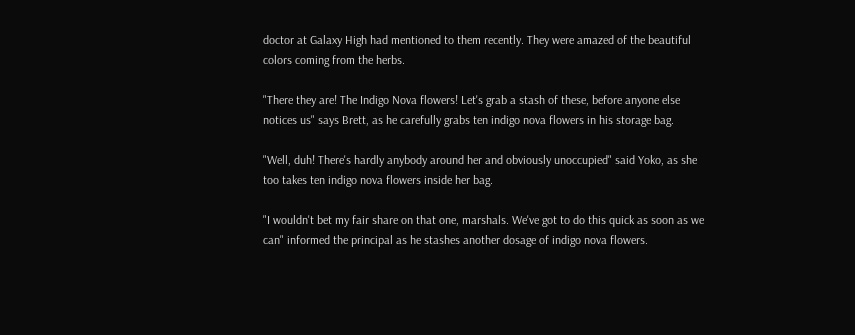doctor at Galaxy High had mentioned to them recently. They were amazed of the beautiful colors coming from the herbs.

"There they are! The Indigo Nova flowers! Let's grab a stash of these, before anyone else notices us" says Brett, as he carefully grabs ten indigo nova flowers in his storage bag.

"Well, duh! There's hardly anybody around her and obviously unoccupied" said Yoko, as she too takes ten indigo nova flowers inside her bag.

"I wouldn't bet my fair share on that one, marshals. We've got to do this quick as soon as we can" informed the principal as he stashes another dosage of indigo nova flowers.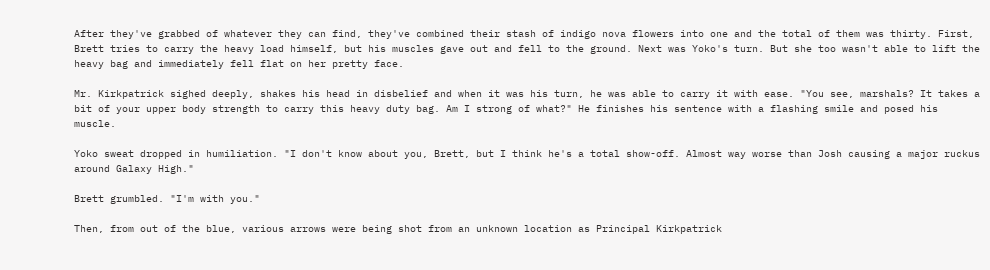After they've grabbed of whatever they can find, they've combined their stash of indigo nova flowers into one and the total of them was thirty. First, Brett tries to carry the heavy load himself, but his muscles gave out and fell to the ground. Next was Yoko's turn. But she too wasn't able to lift the heavy bag and immediately fell flat on her pretty face.

Mr. Kirkpatrick sighed deeply, shakes his head in disbelief and when it was his turn, he was able to carry it with ease. "You see, marshals? It takes a bit of your upper body strength to carry this heavy duty bag. Am I strong of what?" He finishes his sentence with a flashing smile and posed his muscle.

Yoko sweat dropped in humiliation. "I don't know about you, Brett, but I think he's a total show-off. Almost way worse than Josh causing a major ruckus around Galaxy High."

Brett grumbled. "I'm with you."

Then, from out of the blue, various arrows were being shot from an unknown location as Principal Kirkpatrick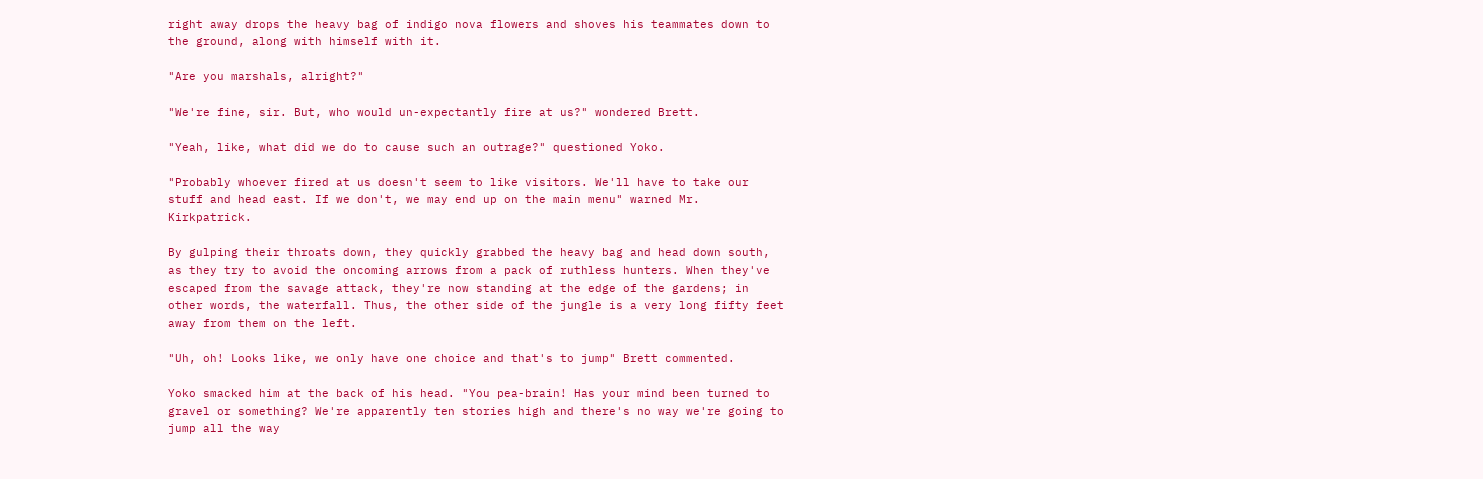right away drops the heavy bag of indigo nova flowers and shoves his teammates down to the ground, along with himself with it.

"Are you marshals, alright?"

"We're fine, sir. But, who would un-expectantly fire at us?" wondered Brett.

"Yeah, like, what did we do to cause such an outrage?" questioned Yoko.

"Probably whoever fired at us doesn't seem to like visitors. We'll have to take our stuff and head east. If we don't, we may end up on the main menu" warned Mr. Kirkpatrick.

By gulping their throats down, they quickly grabbed the heavy bag and head down south, as they try to avoid the oncoming arrows from a pack of ruthless hunters. When they've escaped from the savage attack, they're now standing at the edge of the gardens; in other words, the waterfall. Thus, the other side of the jungle is a very long fifty feet away from them on the left.

"Uh, oh! Looks like, we only have one choice and that's to jump" Brett commented.

Yoko smacked him at the back of his head. "You pea-brain! Has your mind been turned to gravel or something? We're apparently ten stories high and there's no way we're going to jump all the way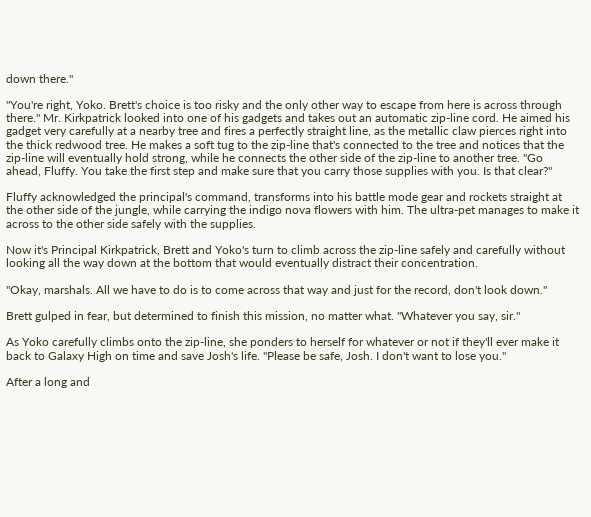down there."

"You're right, Yoko. Brett's choice is too risky and the only other way to escape from here is across through there." Mr. Kirkpatrick looked into one of his gadgets and takes out an automatic zip-line cord. He aimed his gadget very carefully at a nearby tree and fires a perfectly straight line, as the metallic claw pierces right into the thick redwood tree. He makes a soft tug to the zip-line that's connected to the tree and notices that the zip-line will eventually hold strong, while he connects the other side of the zip-line to another tree. "Go ahead, Fluffy. You take the first step and make sure that you carry those supplies with you. Is that clear?"

Fluffy acknowledged the principal's command, transforms into his battle mode gear and rockets straight at the other side of the jungle, while carrying the indigo nova flowers with him. The ultra-pet manages to make it across to the other side safely with the supplies.

Now it's Principal Kirkpatrick, Brett and Yoko's turn to climb across the zip-line safely and carefully without looking all the way down at the bottom that would eventually distract their concentration.

"Okay, marshals. All we have to do is to come across that way and just for the record, don't look down."

Brett gulped in fear, but determined to finish this mission, no matter what. "Whatever you say, sir."

As Yoko carefully climbs onto the zip-line, she ponders to herself for whatever or not if they'll ever make it back to Galaxy High on time and save Josh's life. "Please be safe, Josh. I don't want to lose you."

After a long and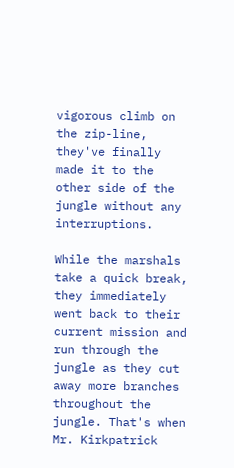vigorous climb on the zip-line, they've finally made it to the other side of the jungle without any interruptions.

While the marshals take a quick break, they immediately went back to their current mission and run through the jungle as they cut away more branches throughout the jungle. That's when Mr. Kirkpatrick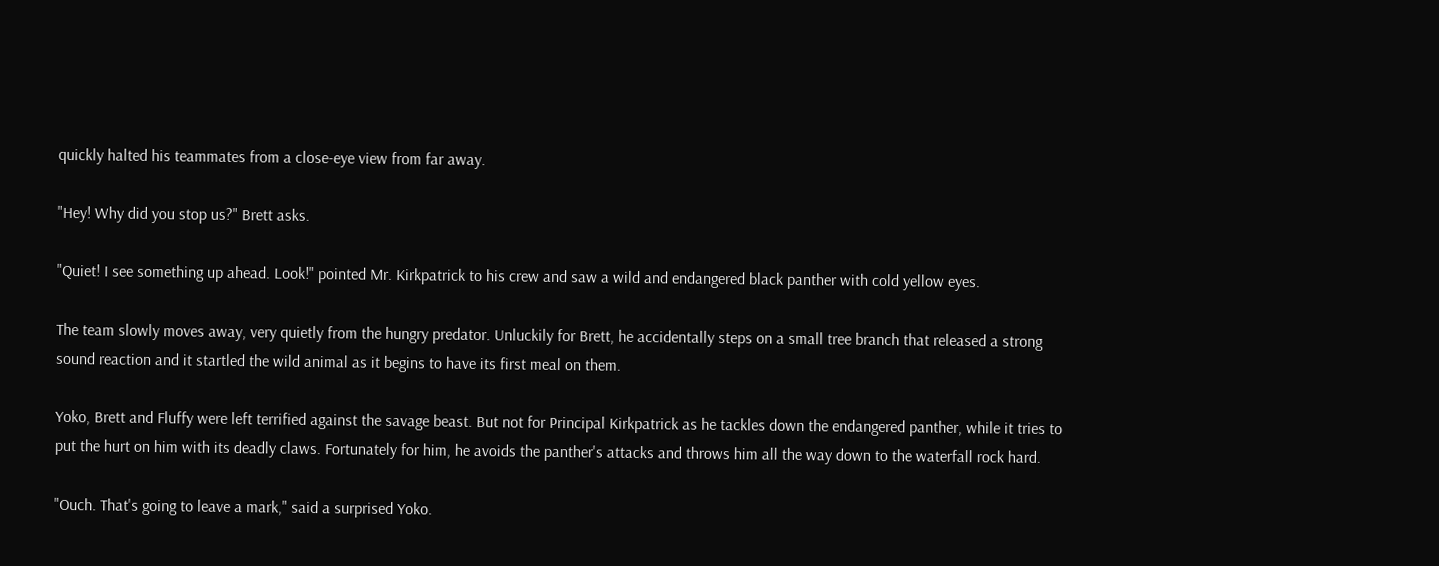quickly halted his teammates from a close-eye view from far away.

"Hey! Why did you stop us?" Brett asks.

"Quiet! I see something up ahead. Look!" pointed Mr. Kirkpatrick to his crew and saw a wild and endangered black panther with cold yellow eyes.

The team slowly moves away, very quietly from the hungry predator. Unluckily for Brett, he accidentally steps on a small tree branch that released a strong sound reaction and it startled the wild animal as it begins to have its first meal on them.

Yoko, Brett and Fluffy were left terrified against the savage beast. But not for Principal Kirkpatrick as he tackles down the endangered panther, while it tries to put the hurt on him with its deadly claws. Fortunately for him, he avoids the panther's attacks and throws him all the way down to the waterfall rock hard.

"Ouch. That's going to leave a mark," said a surprised Yoko.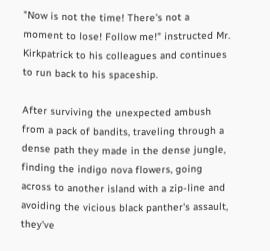"Now is not the time! There's not a moment to lose! Follow me!" instructed Mr. Kirkpatrick to his colleagues and continues to run back to his spaceship.

After surviving the unexpected ambush from a pack of bandits, traveling through a dense path they made in the dense jungle, finding the indigo nova flowers, going across to another island with a zip-line and avoiding the vicious black panther's assault, they've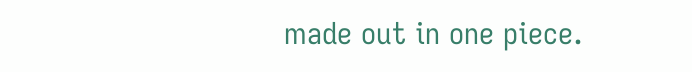made out in one piece.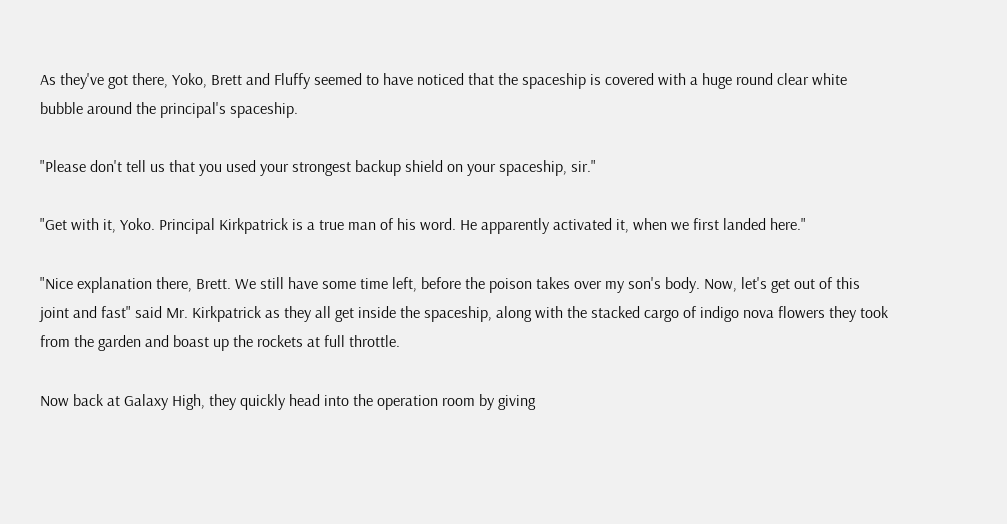As they've got there, Yoko, Brett and Fluffy seemed to have noticed that the spaceship is covered with a huge round clear white bubble around the principal's spaceship.

"Please don't tell us that you used your strongest backup shield on your spaceship, sir."

"Get with it, Yoko. Principal Kirkpatrick is a true man of his word. He apparently activated it, when we first landed here."

"Nice explanation there, Brett. We still have some time left, before the poison takes over my son's body. Now, let's get out of this joint and fast" said Mr. Kirkpatrick as they all get inside the spaceship, along with the stacked cargo of indigo nova flowers they took from the garden and boast up the rockets at full throttle.

Now back at Galaxy High, they quickly head into the operation room by giving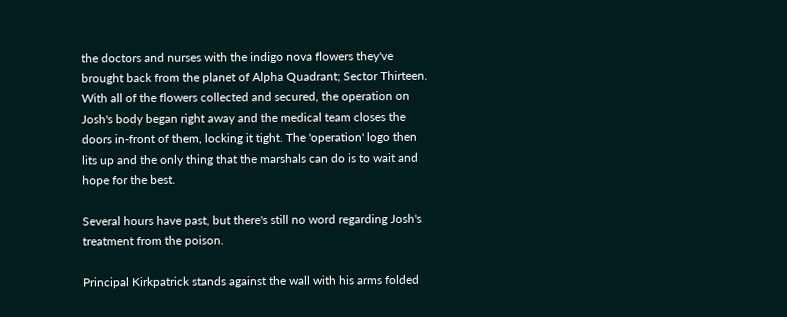the doctors and nurses with the indigo nova flowers they've brought back from the planet of Alpha Quadrant; Sector Thirteen. With all of the flowers collected and secured, the operation on Josh's body began right away and the medical team closes the doors in-front of them, locking it tight. The 'operation' logo then lits up and the only thing that the marshals can do is to wait and hope for the best.

Several hours have past, but there's still no word regarding Josh's treatment from the poison.

Principal Kirkpatrick stands against the wall with his arms folded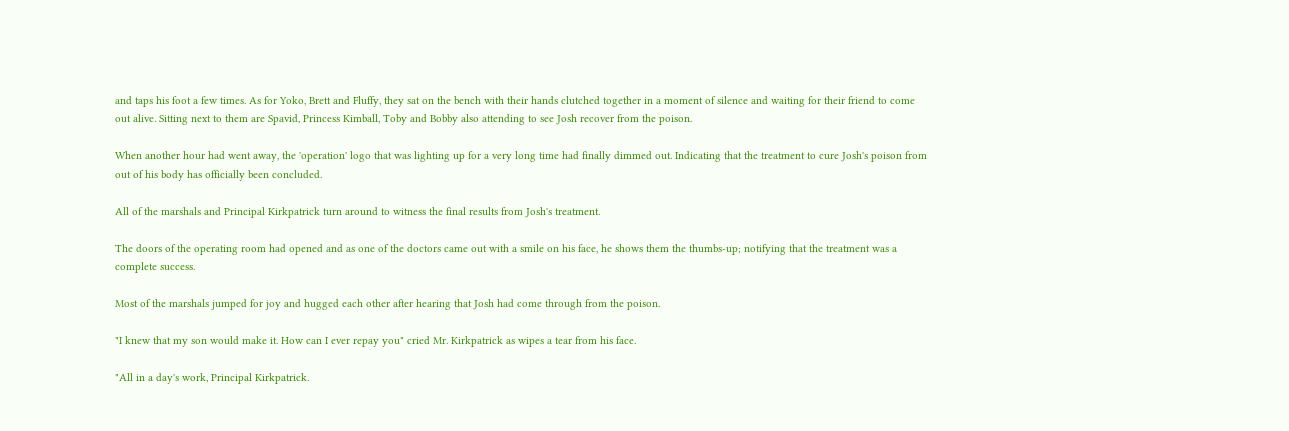and taps his foot a few times. As for Yoko, Brett and Fluffy, they sat on the bench with their hands clutched together in a moment of silence and waiting for their friend to come out alive. Sitting next to them are Spavid, Princess Kimball, Toby and Bobby also attending to see Josh recover from the poison.

When another hour had went away, the 'operation' logo that was lighting up for a very long time had finally dimmed out. Indicating that the treatment to cure Josh's poison from out of his body has officially been concluded.

All of the marshals and Principal Kirkpatrick turn around to witness the final results from Josh's treatment.

The doors of the operating room had opened and as one of the doctors came out with a smile on his face, he shows them the thumbs-up; notifying that the treatment was a complete success.

Most of the marshals jumped for joy and hugged each other after hearing that Josh had come through from the poison.

"I knew that my son would make it. How can I ever repay you" cried Mr. Kirkpatrick as wipes a tear from his face.

"All in a day's work, Principal Kirkpatrick.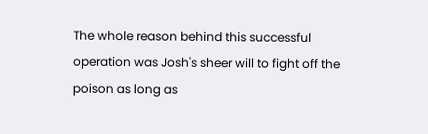The whole reason behind this successful operation was Josh's sheer will to fight off the poison as long as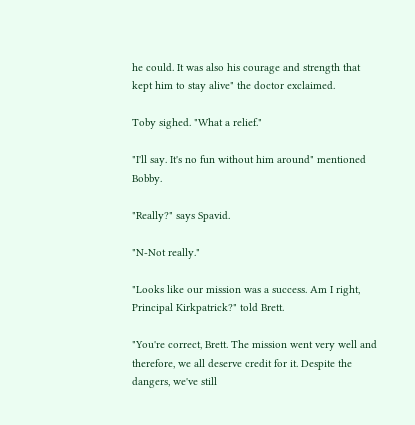he could. It was also his courage and strength that kept him to stay alive" the doctor exclaimed.

Toby sighed. "What a relief."

"I'll say. It's no fun without him around" mentioned Bobby.

"Really?" says Spavid.

"N-Not really."

"Looks like our mission was a success. Am I right, Principal Kirkpatrick?" told Brett.

"You're correct, Brett. The mission went very well and therefore, we all deserve credit for it. Despite the dangers, we've still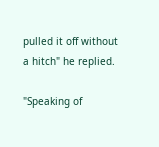pulled it off without a hitch" he replied.

"Speaking of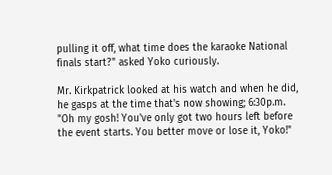pulling it off, what time does the karaoke National finals start?" asked Yoko curiously.

Mr. Kirkpatrick looked at his watch and when he did, he gasps at the time that's now showing; 6:30p.m. "Oh my gosh! You've only got two hours left before the event starts. You better move or lose it, Yoko!"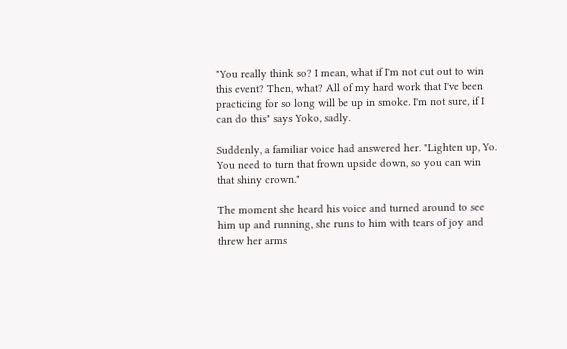"You really think so? I mean, what if I'm not cut out to win this event? Then, what? All of my hard work that I've been practicing for so long will be up in smoke. I'm not sure, if I can do this" says Yoko, sadly.

Suddenly, a familiar voice had answered her. "Lighten up, Yo. You need to turn that frown upside down, so you can win that shiny crown."

The moment she heard his voice and turned around to see him up and running, she runs to him with tears of joy and threw her arms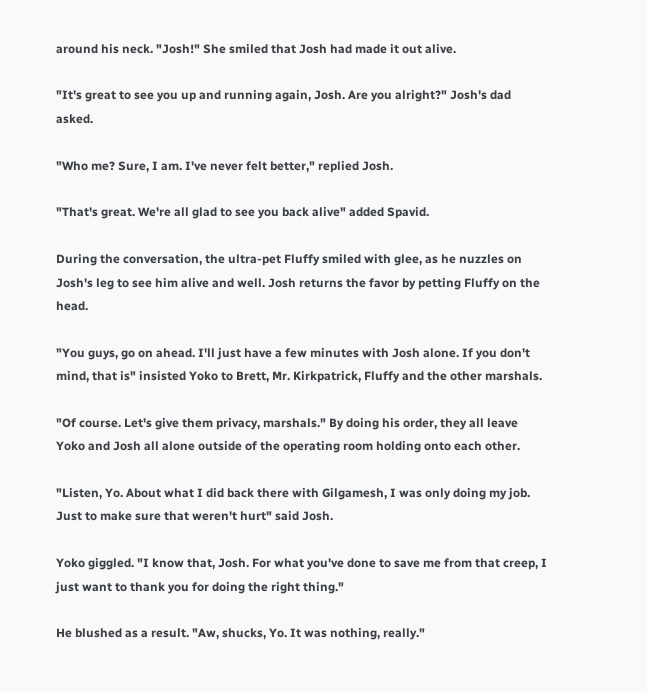around his neck. "Josh!" She smiled that Josh had made it out alive.

"It's great to see you up and running again, Josh. Are you alright?" Josh's dad asked.

"Who me? Sure, I am. I've never felt better," replied Josh.

"That's great. We're all glad to see you back alive" added Spavid.

During the conversation, the ultra-pet Fluffy smiled with glee, as he nuzzles on Josh's leg to see him alive and well. Josh returns the favor by petting Fluffy on the head.

"You guys, go on ahead. I'll just have a few minutes with Josh alone. If you don't mind, that is" insisted Yoko to Brett, Mr. Kirkpatrick, Fluffy and the other marshals.

"Of course. Let's give them privacy, marshals." By doing his order, they all leave Yoko and Josh all alone outside of the operating room holding onto each other.

"Listen, Yo. About what I did back there with Gilgamesh, I was only doing my job. Just to make sure that weren't hurt" said Josh.

Yoko giggled. "I know that, Josh. For what you've done to save me from that creep, I just want to thank you for doing the right thing."

He blushed as a result. "Aw, shucks, Yo. It was nothing, really."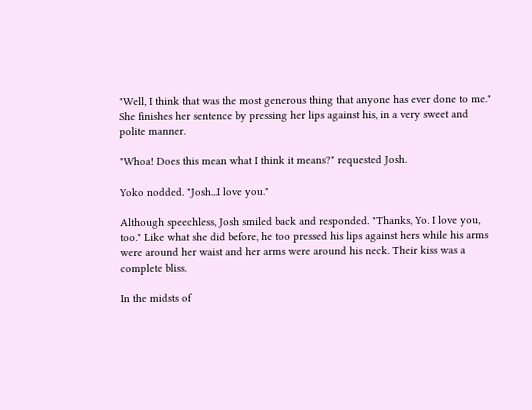"Well, I think that was the most generous thing that anyone has ever done to me." She finishes her sentence by pressing her lips against his, in a very sweet and polite manner.

"Whoa! Does this mean what I think it means?" requested Josh.

Yoko nodded. "Josh...I love you."

Although speechless, Josh smiled back and responded. "Thanks, Yo. I love you, too." Like what she did before, he too pressed his lips against hers while his arms were around her waist and her arms were around his neck. Their kiss was a complete bliss.

In the midsts of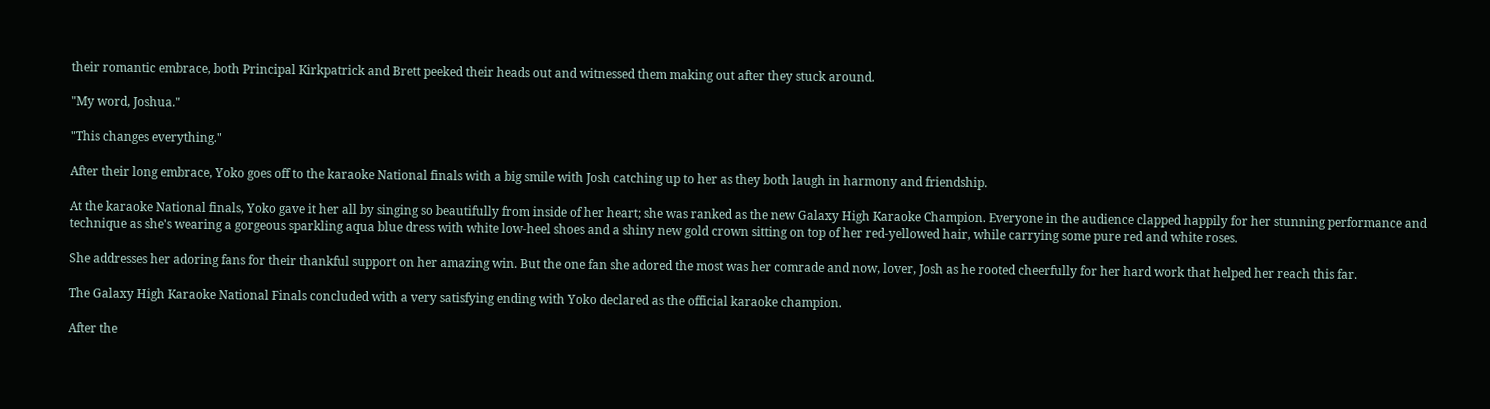their romantic embrace, both Principal Kirkpatrick and Brett peeked their heads out and witnessed them making out after they stuck around.

"My word, Joshua."

"This changes everything."

After their long embrace, Yoko goes off to the karaoke National finals with a big smile with Josh catching up to her as they both laugh in harmony and friendship.

At the karaoke National finals, Yoko gave it her all by singing so beautifully from inside of her heart; she was ranked as the new Galaxy High Karaoke Champion. Everyone in the audience clapped happily for her stunning performance and technique as she's wearing a gorgeous sparkling aqua blue dress with white low-heel shoes and a shiny new gold crown sitting on top of her red-yellowed hair, while carrying some pure red and white roses.

She addresses her adoring fans for their thankful support on her amazing win. But the one fan she adored the most was her comrade and now, lover, Josh as he rooted cheerfully for her hard work that helped her reach this far.

The Galaxy High Karaoke National Finals concluded with a very satisfying ending with Yoko declared as the official karaoke champion.

After the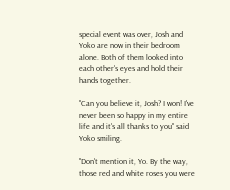special event was over, Josh and Yoko are now in their bedroom alone. Both of them looked into each other's eyes and hold their hands together.

"Can you believe it, Josh? I won! I've never been so happy in my entire life and it's all thanks to you" said Yoko smiling.

"Don't mention it, Yo. By the way, those red and white roses you were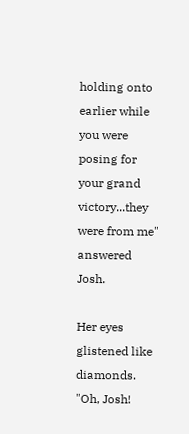holding onto earlier while you were posing for your grand victory...they were from me" answered Josh.

Her eyes glistened like diamonds. "Oh, Josh!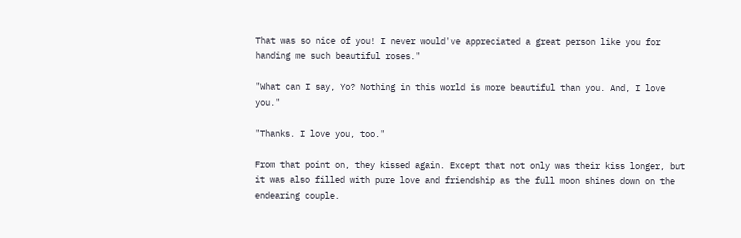That was so nice of you! I never would've appreciated a great person like you for handing me such beautiful roses."

"What can I say, Yo? Nothing in this world is more beautiful than you. And, I love you."

"Thanks. I love you, too."

From that point on, they kissed again. Except that not only was their kiss longer, but it was also filled with pure love and friendship as the full moon shines down on the endearing couple.